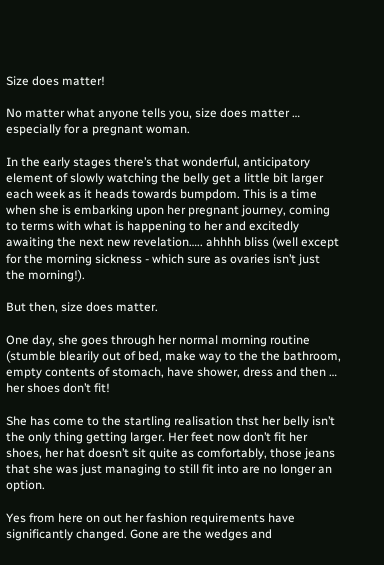Size does matter!

No matter what anyone tells you, size does matter … especially for a pregnant woman.

In the early stages there’s that wonderful, anticipatory element of slowly watching the belly get a little bit larger each week as it heads towards bumpdom. This is a time when she is embarking upon her pregnant journey, coming to terms with what is happening to her and excitedly awaiting the next new revelation….. ahhhh bliss (well except for the morning sickness - which sure as ovaries isn’t just the morning!).

But then, size does matter.

One day, she goes through her normal morning routine (stumble blearily out of bed, make way to the the bathroom, empty contents of stomach, have shower, dress and then … her shoes don’t fit!

She has come to the startling realisation thst her belly isn’t the only thing getting larger. Her feet now don’t fit her shoes, her hat doesn’t sit quite as comfortably, those jeans that she was just managing to still fit into are no longer an option.

Yes from here on out her fashion requirements have significantly changed. Gone are the wedges and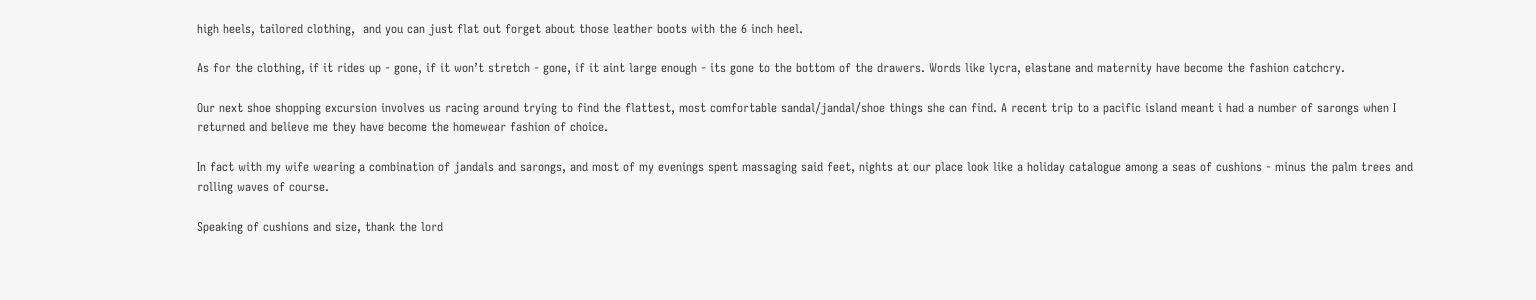high heels, tailored clothing,  and you can just flat out forget about those leather boots with the 6 inch heel.

As for the clothing, if it rides up - gone, if it won’t stretch - gone, if it aint large enough - its gone to the bottom of the drawers. Words like lycra, elastane and maternity have become the fashion catchcry.

Our next shoe shopping excursion involves us racing around trying to find the flattest, most comfortable sandal/jandal/shoe things she can find. A recent trip to a pacific island meant i had a number of sarongs when I returned and believe me they have become the homewear fashion of choice.

In fact with my wife wearing a combination of jandals and sarongs, and most of my evenings spent massaging said feet, nights at our place look like a holiday catalogue among a seas of cushions - minus the palm trees and rolling waves of course.

Speaking of cushions and size, thank the lord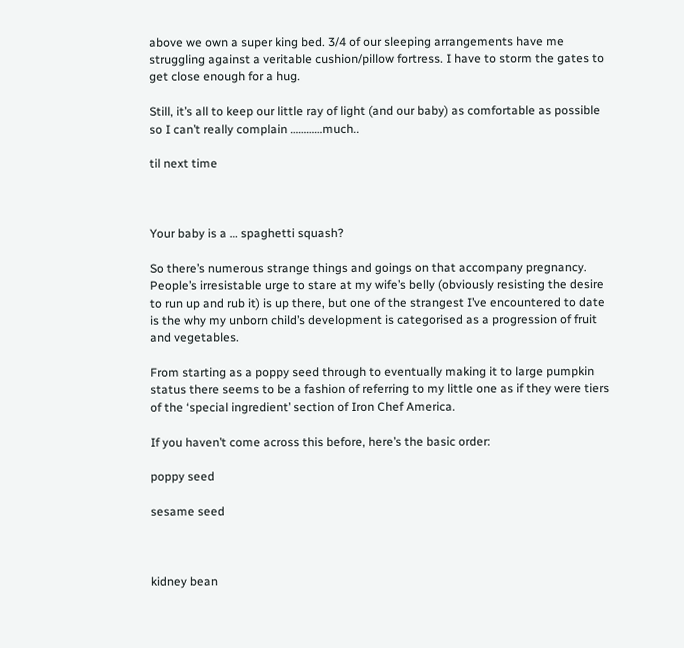above we own a super king bed. 3/4 of our sleeping arrangements have me struggling against a veritable cushion/pillow fortress. I have to storm the gates to get close enough for a hug.

Still, it’s all to keep our little ray of light (and our baby) as comfortable as possible so I can’t really complain …………much..

til next time



Your baby is a … spaghetti squash?

So there’s numerous strange things and goings on that accompany pregnancy. People’s irresistable urge to stare at my wife’s belly (obviously resisting the desire to run up and rub it) is up there, but one of the strangest I’ve encountered to date is the why my unborn child’s development is categorised as a progression of fruit and vegetables.

From starting as a poppy seed through to eventually making it to large pumpkin status there seems to be a fashion of referring to my little one as if they were tiers of the ‘special ingredient’ section of Iron Chef America.

If you haven’t come across this before, here’s the basic order:

poppy seed

sesame seed



kidney bean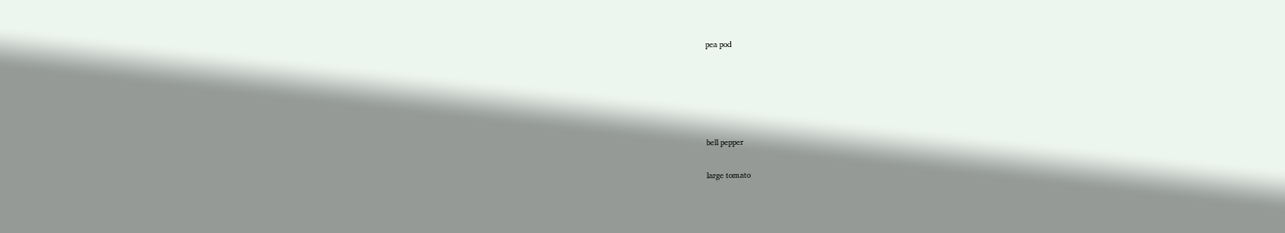pea pod





bell pepper

large tomato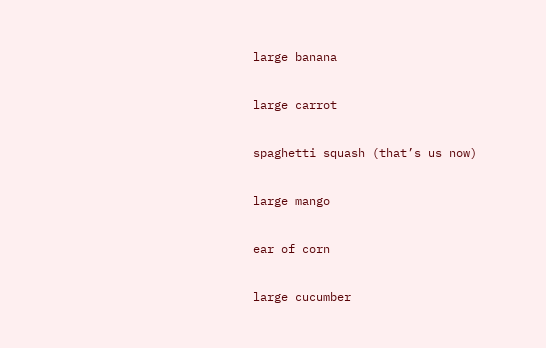large banana

large carrot

spaghetti squash (that’s us now)

large mango

ear of corn

large cucumber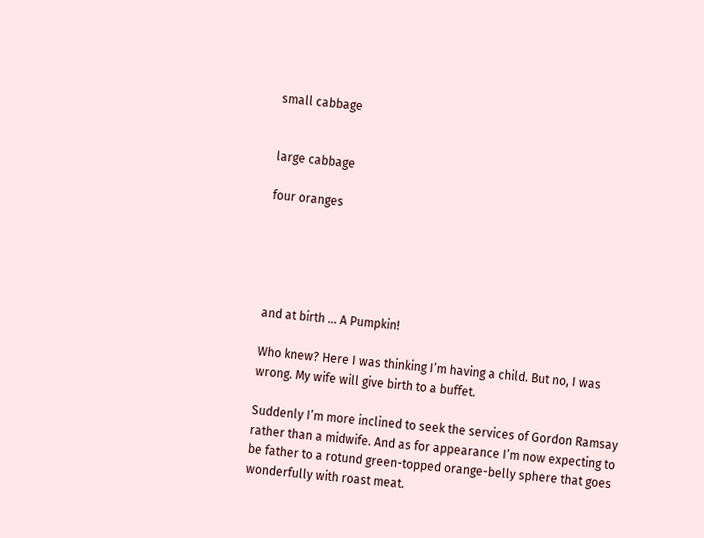small cabbage


large cabbage

four oranges





and at birth … A Pumpkin!

Who knew? Here I was thinking I’m having a child. But no, I was wrong. My wife will give birth to a buffet.

Suddenly I’m more inclined to seek the services of Gordon Ramsay rather than a midwife. And as for appearance I’m now expecting to be father to a rotund green-topped orange-belly sphere that goes wonderfully with roast meat.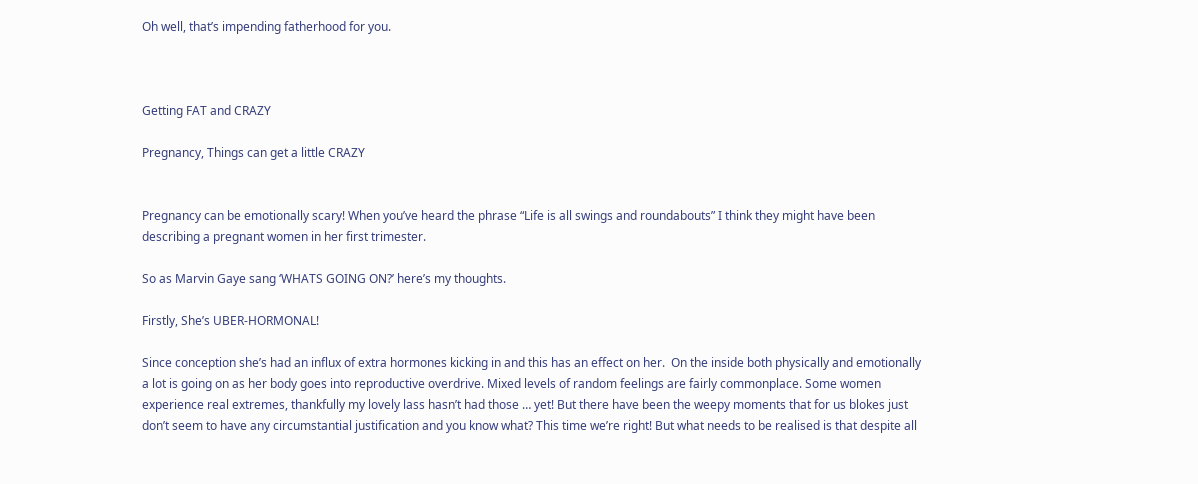Oh well, that’s impending fatherhood for you.



Getting FAT and CRAZY

Pregnancy, Things can get a little CRAZY


Pregnancy can be emotionally scary! When you’ve heard the phrase “Life is all swings and roundabouts” I think they might have been describing a pregnant women in her first trimester.

So as Marvin Gaye sang ‘WHATS GOING ON?’ here’s my thoughts.

Firstly, She’s UBER-HORMONAL!

Since conception she’s had an influx of extra hormones kicking in and this has an effect on her.  On the inside both physically and emotionally a lot is going on as her body goes into reproductive overdrive. Mixed levels of random feelings are fairly commonplace. Some women experience real extremes, thankfully my lovely lass hasn’t had those … yet! But there have been the weepy moments that for us blokes just don’t seem to have any circumstantial justification and you know what? This time we’re right! But what needs to be realised is that despite all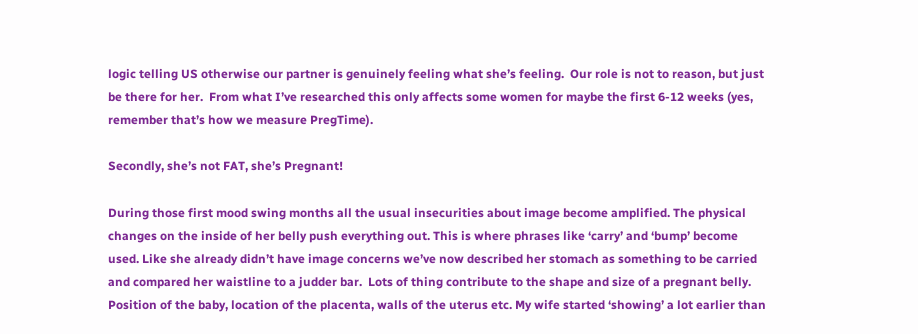logic telling US otherwise our partner is genuinely feeling what she’s feeling.  Our role is not to reason, but just be there for her.  From what I’ve researched this only affects some women for maybe the first 6-12 weeks (yes, remember that’s how we measure PregTime).

Secondly, she’s not FAT, she’s Pregnant!

During those first mood swing months all the usual insecurities about image become amplified. The physical changes on the inside of her belly push everything out. This is where phrases like ‘carry’ and ‘bump’ become used. Like she already didn’t have image concerns we’ve now described her stomach as something to be carried and compared her waistline to a judder bar.  Lots of thing contribute to the shape and size of a pregnant belly. Position of the baby, location of the placenta, walls of the uterus etc. My wife started ‘showing’ a lot earlier than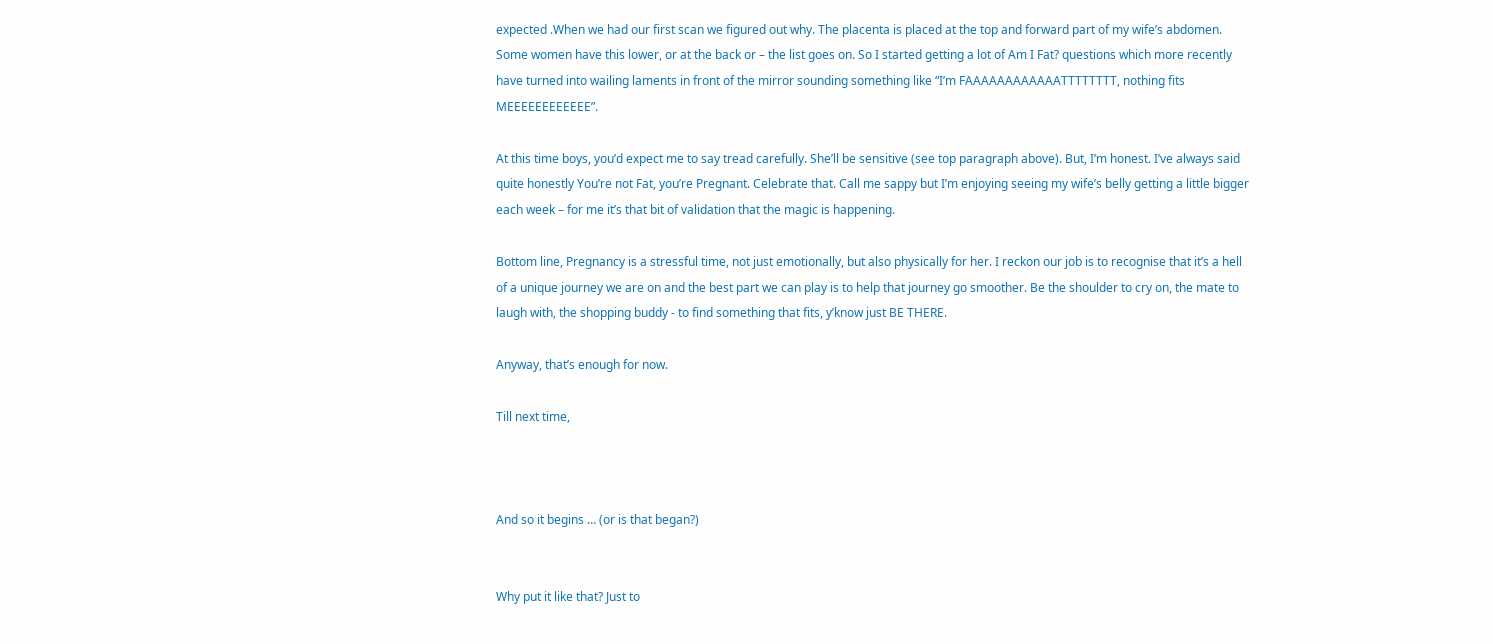expected .When we had our first scan we figured out why. The placenta is placed at the top and forward part of my wife’s abdomen. Some women have this lower, or at the back or – the list goes on. So I started getting a lot of Am I Fat? questions which more recently have turned into wailing laments in front of the mirror sounding something like “I’m FAAAAAAAAAAAATTTTTTTT, nothing fits MEEEEEEEEEEEE”.

At this time boys, you’d expect me to say tread carefully. She’ll be sensitive (see top paragraph above). But, I’m honest. I’ve always said quite honestly You’re not Fat, you’re Pregnant. Celebrate that. Call me sappy but I’m enjoying seeing my wife’s belly getting a little bigger each week – for me it’s that bit of validation that the magic is happening.

Bottom line, Pregnancy is a stressful time, not just emotionally, but also physically for her. I reckon our job is to recognise that it’s a hell of a unique journey we are on and the best part we can play is to help that journey go smoother. Be the shoulder to cry on, the mate to laugh with, the shopping buddy - to find something that fits, y’know just BE THERE.

Anyway, that’s enough for now.

Till next time,



And so it begins … (or is that began?)


Why put it like that? Just to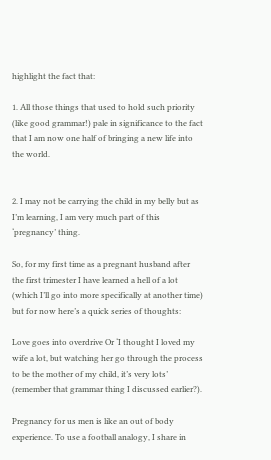highlight the fact that:

1. All those things that used to hold such priority (like good grammar!) pale in significance to the fact that I am now one half of bringing a new life into the world.


2. I may not be carrying the child in my belly but as I’m learning, I am very much part of this ‘pregnancy’ thing.

So, for my first time as a pregnant husband after the first trimester I have learned a hell of a lot (which I’ll go into more specifically at another time) but for now here’s a quick series of thoughts:

Love goes into overdrive Or ‘I thought I loved my wife a lot, but watching her go through the process to be the mother of my child, it’s very lots’ (remember that grammar thing I discussed earlier?).

Pregnancy for us men is like an out of body experience. To use a football analogy, I share in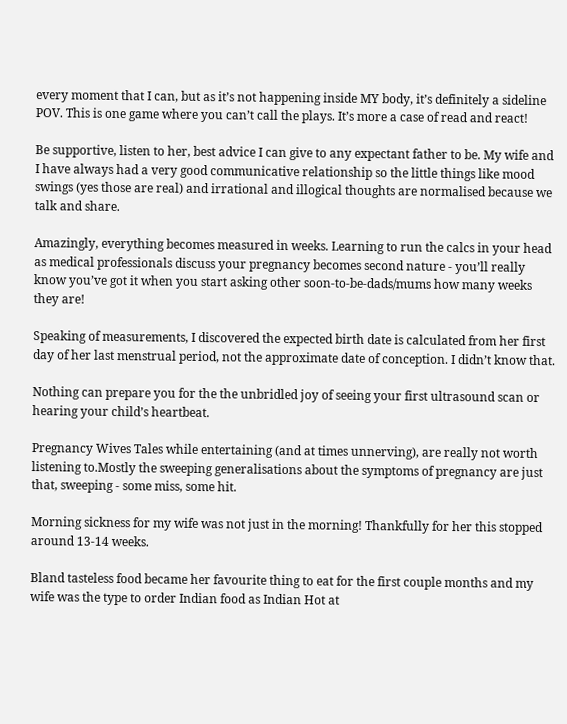every moment that I can, but as it’s not happening inside MY body, it’s definitely a sideline POV. This is one game where you can’t call the plays. It’s more a case of read and react!

Be supportive, listen to her, best advice I can give to any expectant father to be. My wife and I have always had a very good communicative relationship so the little things like mood swings (yes those are real) and irrational and illogical thoughts are normalised because we talk and share.

Amazingly, everything becomes measured in weeks. Learning to run the calcs in your head as medical professionals discuss your pregnancy becomes second nature - you’ll really know you’ve got it when you start asking other soon-to-be-dads/mums how many weeks they are!

Speaking of measurements, I discovered the expected birth date is calculated from her first day of her last menstrual period, not the approximate date of conception. I didn’t know that.

Nothing can prepare you for the the unbridled joy of seeing your first ultrasound scan or hearing your child’s heartbeat.

Pregnancy Wives Tales while entertaining (and at times unnerving), are really not worth listening to.Mostly the sweeping generalisations about the symptoms of pregnancy are just that, sweeping - some miss, some hit.

Morning sickness for my wife was not just in the morning! Thankfully for her this stopped around 13-14 weeks.

Bland tasteless food became her favourite thing to eat for the first couple months and my wife was the type to order Indian food as Indian Hot at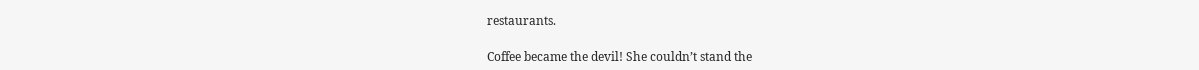restaurants.

Coffee became the devil! She couldn’t stand the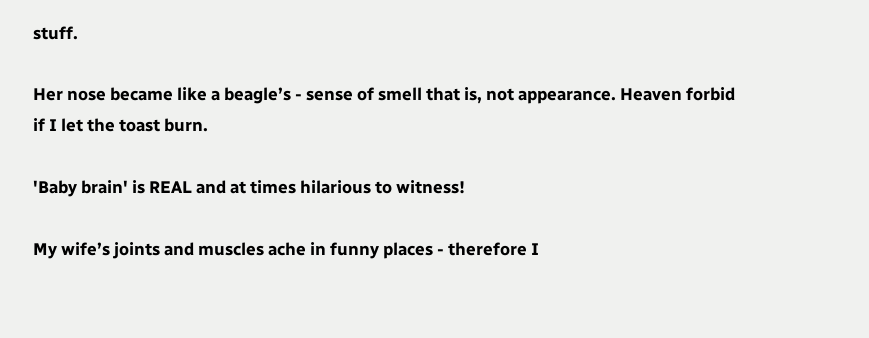stuff.

Her nose became like a beagle’s - sense of smell that is, not appearance. Heaven forbid if I let the toast burn.

'Baby brain' is REAL and at times hilarious to witness!

My wife’s joints and muscles ache in funny places - therefore I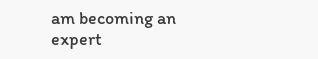am becoming an expert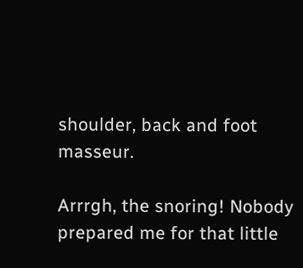shoulder, back and foot masseur.

Arrrgh, the snoring! Nobody prepared me for that little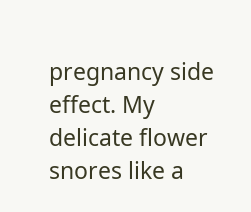pregnancy side effect. My delicate flower snores like a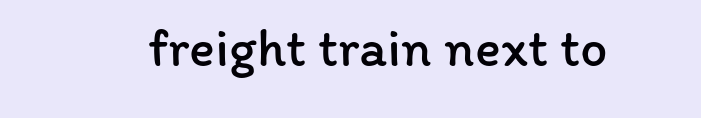freight train next to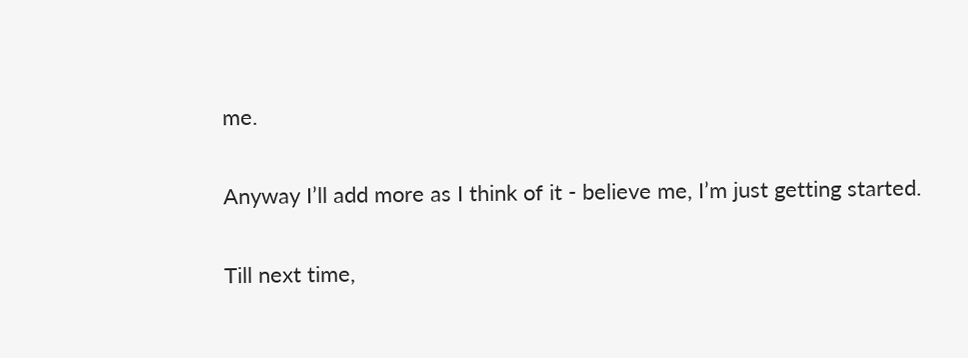me.

Anyway I’ll add more as I think of it - believe me, I’m just getting started.

Till next time,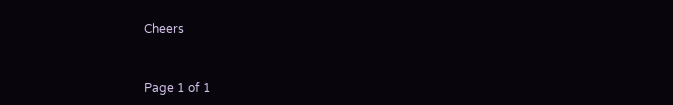Cheers


Page 1 of 1